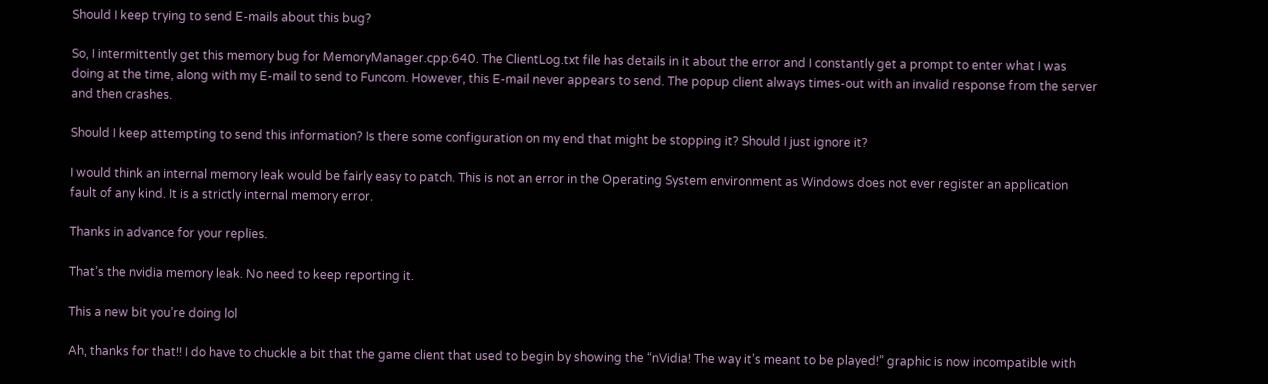Should I keep trying to send E-mails about this bug?

So, I intermittently get this memory bug for MemoryManager.cpp:640. The ClientLog.txt file has details in it about the error and I constantly get a prompt to enter what I was doing at the time, along with my E-mail to send to Funcom. However, this E-mail never appears to send. The popup client always times-out with an invalid response from the server and then crashes.

Should I keep attempting to send this information? Is there some configuration on my end that might be stopping it? Should I just ignore it?

I would think an internal memory leak would be fairly easy to patch. This is not an error in the Operating System environment as Windows does not ever register an application fault of any kind. It is a strictly internal memory error.

Thanks in advance for your replies.

That’s the nvidia memory leak. No need to keep reporting it.

This a new bit you’re doing lol

Ah, thanks for that!! I do have to chuckle a bit that the game client that used to begin by showing the “nVidia! The way it’s meant to be played!” graphic is now incompatible with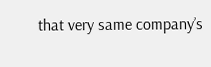that very same company’s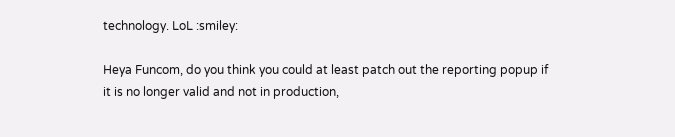technology. LoL :smiley:

Heya Funcom, do you think you could at least patch out the reporting popup if it is no longer valid and not in production,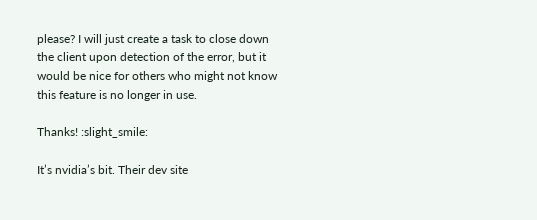please? I will just create a task to close down the client upon detection of the error, but it would be nice for others who might not know this feature is no longer in use.

Thanks! :slight_smile:

It’s nvidia’s bit. Their dev site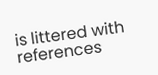is littered with references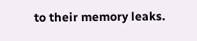to their memory leaks.